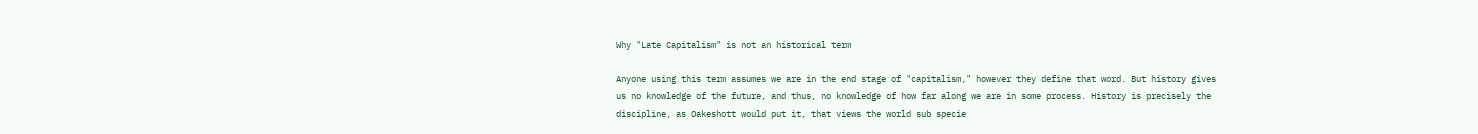Why "Late Capitalism" is not an historical term

Anyone using this term assumes we are in the end stage of "capitalism," however they define that word. But history gives us no knowledge of the future, and thus, no knowledge of how far along we are in some process. History is precisely the discipline, as Oakeshott would put it, that views the world sub specie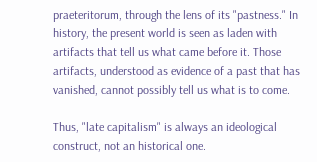praeteritorum, through the lens of its "pastness." In history, the present world is seen as laden with artifacts that tell us what came before it. Those artifacts, understood as evidence of a past that has vanished, cannot possibly tell us what is to come.

Thus, "late capitalism" is always an ideological construct, not an historical one.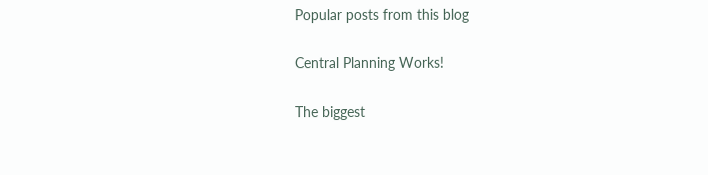Popular posts from this blog

Central Planning Works!

The biggest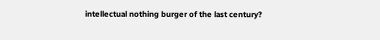intellectual nothing burger of the last century?